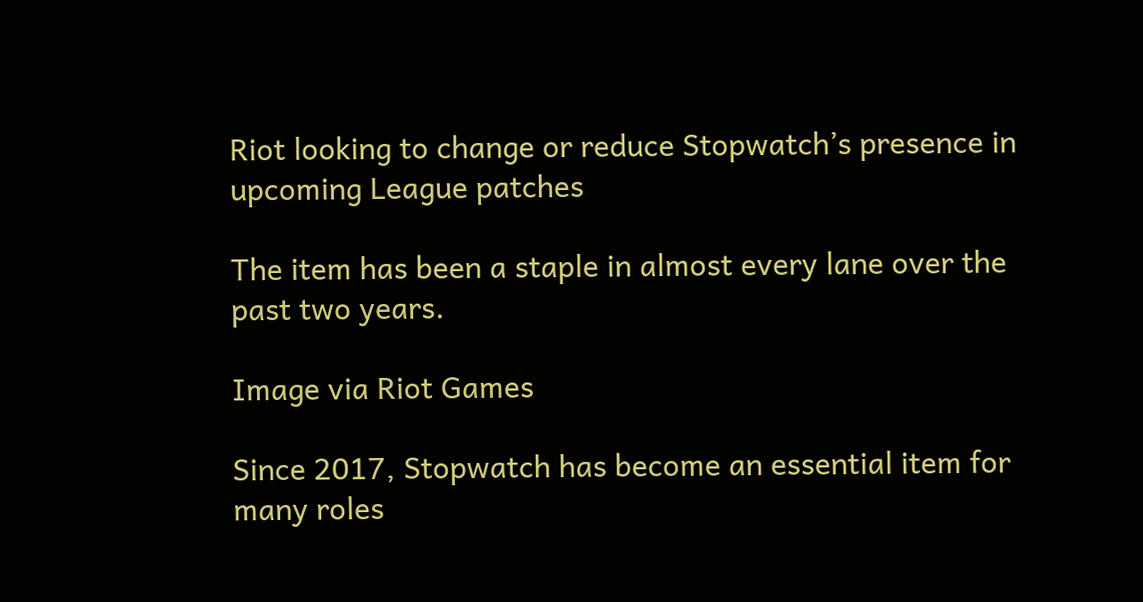Riot looking to change or reduce Stopwatch’s presence in upcoming League patches

The item has been a staple in almost every lane over the past two years.

Image via Riot Games

Since 2017, Stopwatch has become an essential item for many roles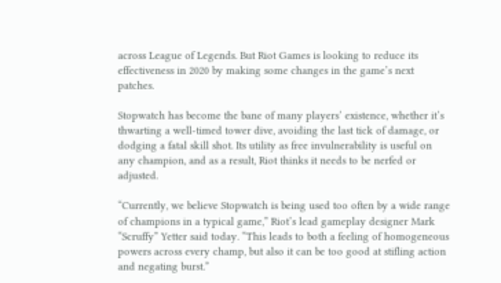across League of Legends. But Riot Games is looking to reduce its effectiveness in 2020 by making some changes in the game’s next patches.

Stopwatch has become the bane of many players’ existence, whether it’s thwarting a well-timed tower dive, avoiding the last tick of damage, or dodging a fatal skill shot. Its utility as free invulnerability is useful on any champion, and as a result, Riot thinks it needs to be nerfed or adjusted.

“Currently, we believe Stopwatch is being used too often by a wide range of champions in a typical game,” Riot’s lead gameplay designer Mark “Scruffy” Yetter said today. “This leads to both a feeling of homogeneous powers across every champ, but also it can be too good at stifling action and negating burst.”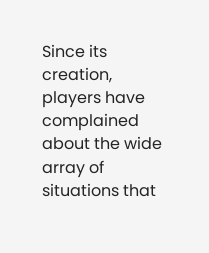Since its creation, players have complained about the wide array of situations that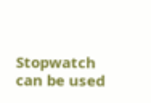Stopwatch can be used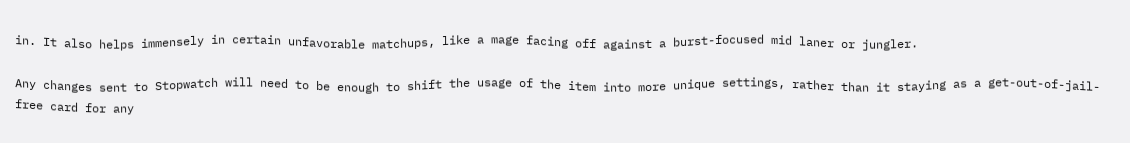in. It also helps immensely in certain unfavorable matchups, like a mage facing off against a burst-focused mid laner or jungler.

Any changes sent to Stopwatch will need to be enough to shift the usage of the item into more unique settings, rather than it staying as a get-out-of-jail-free card for any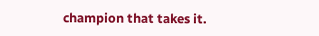champion that takes it.